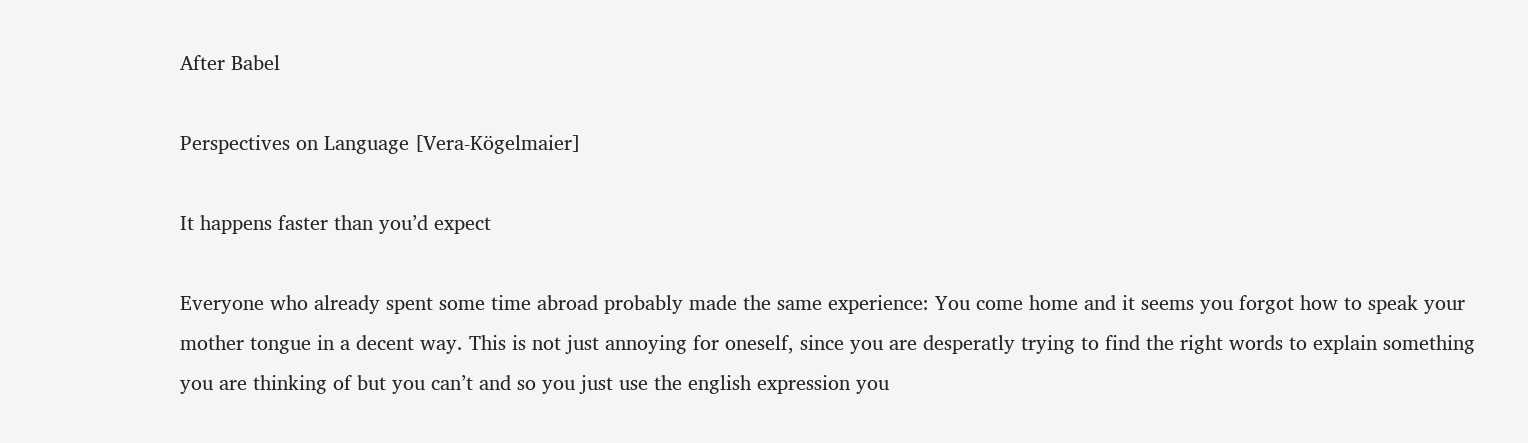After Babel

Perspectives on Language [Vera-Kögelmaier]

It happens faster than you’d expect

Everyone who already spent some time abroad probably made the same experience: You come home and it seems you forgot how to speak your mother tongue in a decent way. This is not just annoying for oneself, since you are desperatly trying to find the right words to explain something you are thinking of but you can’t and so you just use the english expression you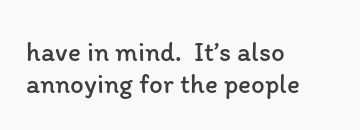have in mind.  It’s also annoying for the people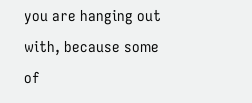you are hanging out with, because some of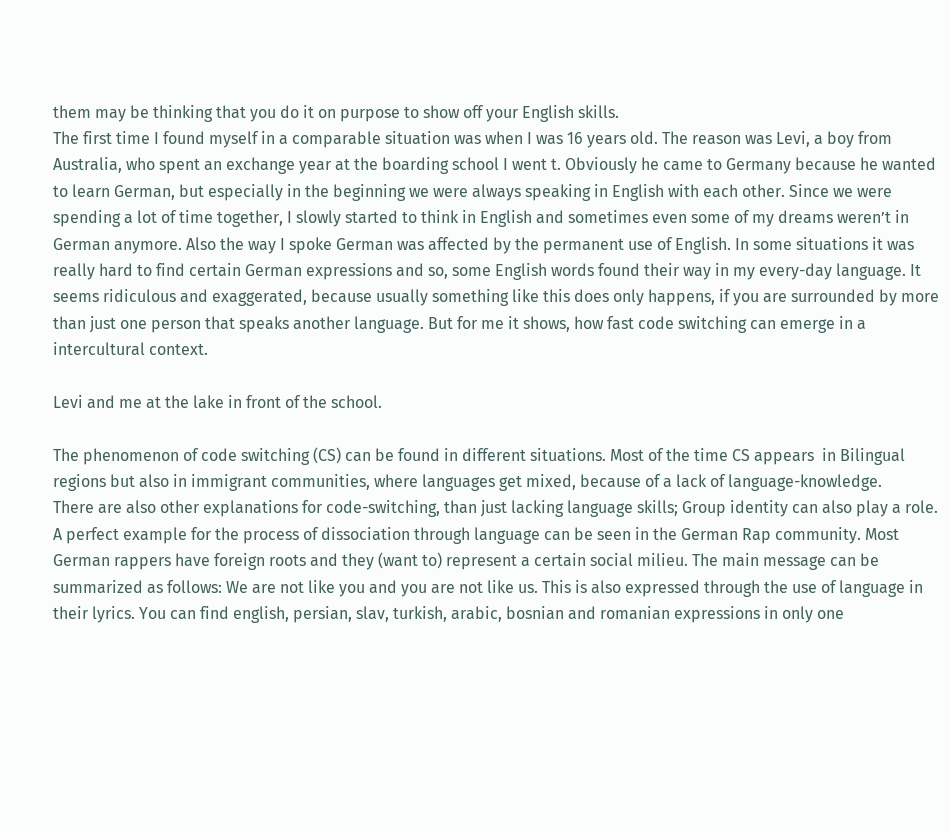them may be thinking that you do it on purpose to show off your English skills.
The first time I found myself in a comparable situation was when I was 16 years old. The reason was Levi, a boy from Australia, who spent an exchange year at the boarding school I went t. Obviously he came to Germany because he wanted to learn German, but especially in the beginning we were always speaking in English with each other. Since we were spending a lot of time together, I slowly started to think in English and sometimes even some of my dreams weren’t in German anymore. Also the way I spoke German was affected by the permanent use of English. In some situations it was really hard to find certain German expressions and so, some English words found their way in my every-day language. It seems ridiculous and exaggerated, because usually something like this does only happens, if you are surrounded by more than just one person that speaks another language. But for me it shows, how fast code switching can emerge in a intercultural context.

Levi and me at the lake in front of the school.

The phenomenon of code switching (CS) can be found in different situations. Most of the time CS appears  in Bilingual
regions but also in immigrant communities, where languages get mixed, because of a lack of language-knowledge.
There are also other explanations for code-switching, than just lacking language skills; Group identity can also play a role. A perfect example for the process of dissociation through language can be seen in the German Rap community. Most German rappers have foreign roots and they (want to) represent a certain social milieu. The main message can be summarized as follows: We are not like you and you are not like us. This is also expressed through the use of language in their lyrics. You can find english, persian, slav, turkish, arabic, bosnian and romanian expressions in only one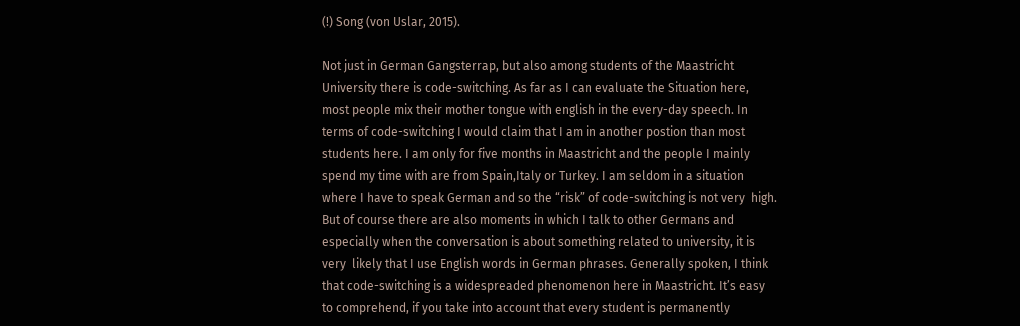(!) Song (von Uslar, 2015).

Not just in German Gangsterrap, but also among students of the Maastricht University there is code-switching. As far as I can evaluate the Situation here, most people mix their mother tongue with english in the every-day speech. In terms of code-switching I would claim that I am in another postion than most students here. I am only for five months in Maastricht and the people I mainly spend my time with are from Spain,Italy or Turkey. I am seldom in a situation where I have to speak German and so the “risk” of code-switching is not very  high. But of course there are also moments in which I talk to other Germans and especially when the conversation is about something related to university, it is very  likely that I use English words in German phrases. Generally spoken, I think that code-switching is a widespreaded phenomenon here in Maastricht. It’s easy to comprehend, if you take into account that every student is permanently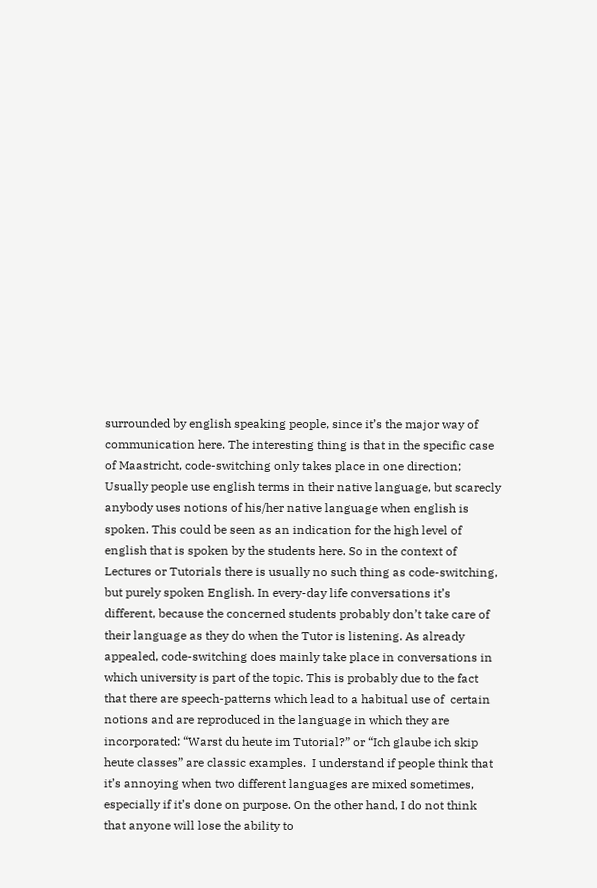surrounded by english speaking people, since it’s the major way of communication here. The interesting thing is that in the specific case of Maastricht, code-switching only takes place in one direction; Usually people use english terms in their native language, but scarecly anybody uses notions of his/her native language when english is spoken. This could be seen as an indication for the high level of english that is spoken by the students here. So in the context of Lectures or Tutorials there is usually no such thing as code-switching, but purely spoken English. In every-day life conversations it’s different, because the concerned students probably don’t take care of their language as they do when the Tutor is listening. As already appealed, code-switching does mainly take place in conversations in which university is part of the topic. This is probably due to the fact that there are speech-patterns which lead to a habitual use of  certain notions and are reproduced in the language in which they are incorporated: “Warst du heute im Tutorial?” or “Ich glaube ich skip heute classes” are classic examples.  I understand if people think that it’s annoying when two different languages are mixed sometimes, especially if it’s done on purpose. On the other hand, I do not think that anyone will lose the ability to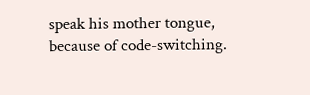speak his mother tongue, because of code-switching.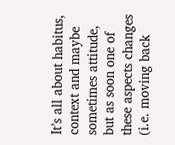It’s all about habitus, context and maybe sometimes attitude, but as soon one of these aspects changes (i.e. moving back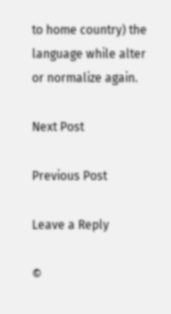to home country) the language while alter or normalize again.

Next Post

Previous Post

Leave a Reply

©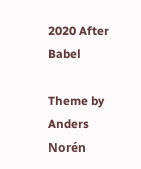2020 After Babel

Theme by Anders Norén